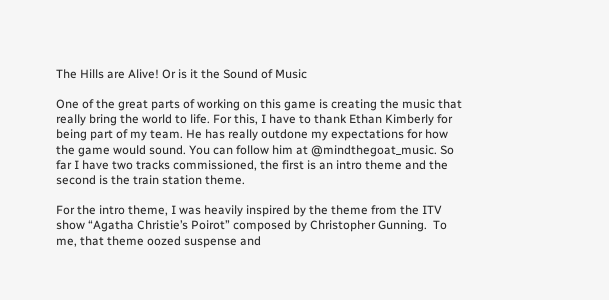The Hills are Alive! Or is it the Sound of Music

One of the great parts of working on this game is creating the music that really bring the world to life. For this, I have to thank Ethan Kimberly for being part of my team. He has really outdone my expectations for how the game would sound. You can follow him at @mindthegoat_music. So far I have two tracks commissioned, the first is an intro theme and the second is the train station theme.

For the intro theme, I was heavily inspired by the theme from the ITV show “Agatha Christie’s Poirot” composed by Christopher Gunning.  To me, that theme oozed suspense and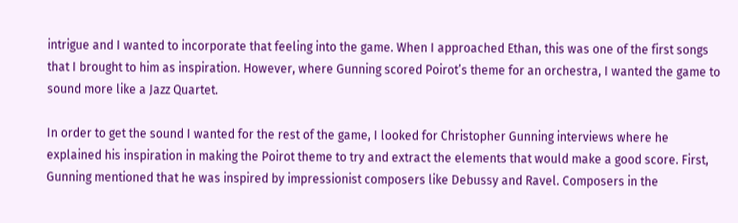intrigue and I wanted to incorporate that feeling into the game. When I approached Ethan, this was one of the first songs that I brought to him as inspiration. However, where Gunning scored Poirot’s theme for an orchestra, I wanted the game to sound more like a Jazz Quartet.

In order to get the sound I wanted for the rest of the game, I looked for Christopher Gunning interviews where he explained his inspiration in making the Poirot theme to try and extract the elements that would make a good score. First, Gunning mentioned that he was inspired by impressionist composers like Debussy and Ravel. Composers in the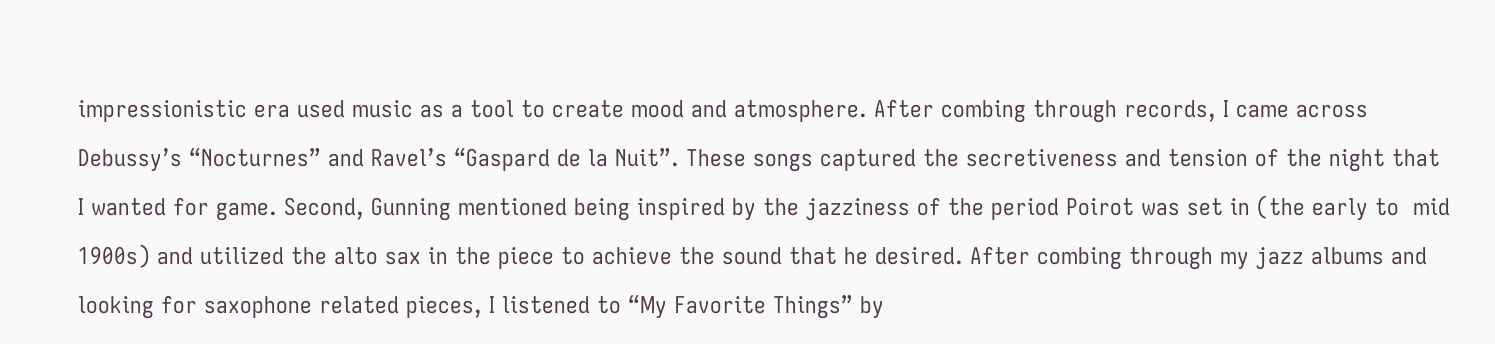impressionistic era used music as a tool to create mood and atmosphere. After combing through records, I came across Debussy’s “Nocturnes” and Ravel’s “Gaspard de la Nuit”. These songs captured the secretiveness and tension of the night that I wanted for game. Second, Gunning mentioned being inspired by the jazziness of the period Poirot was set in (the early to  mid 1900s) and utilized the alto sax in the piece to achieve the sound that he desired. After combing through my jazz albums and looking for saxophone related pieces, I listened to “My Favorite Things” by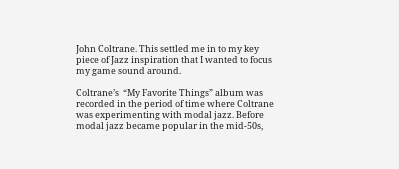John Coltrane. This settled me in to my key piece of Jazz inspiration that I wanted to focus my game sound around.

Coltrane’s  “My Favorite Things” album was recorded in the period of time where Coltrane was experimenting with modal jazz. Before modal jazz became popular in the mid-50s,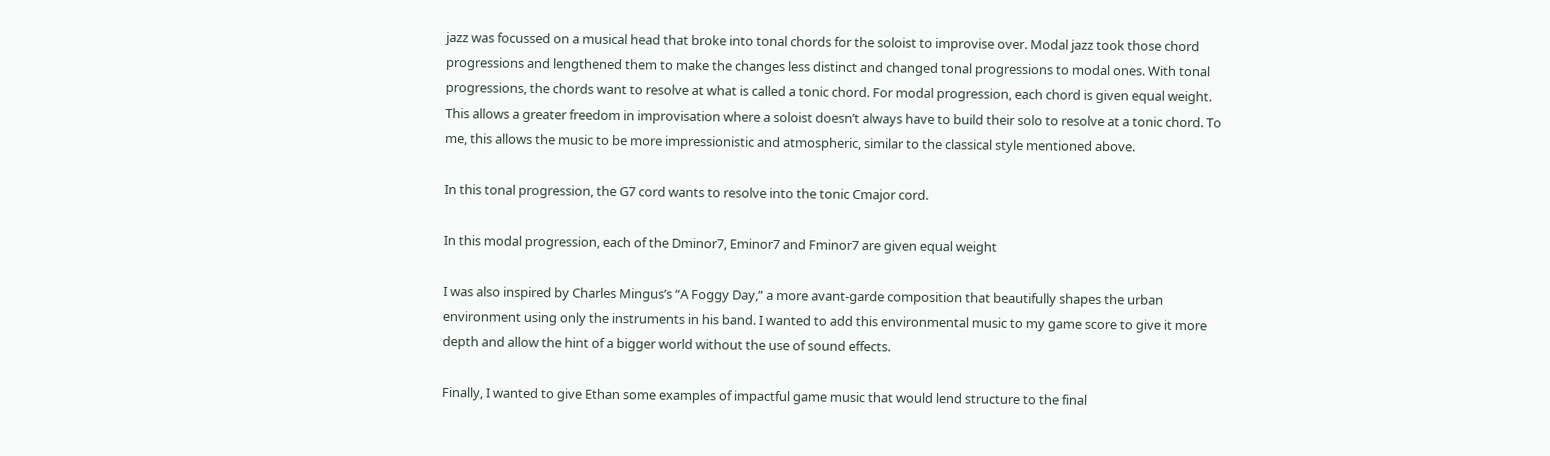jazz was focussed on a musical head that broke into tonal chords for the soloist to improvise over. Modal jazz took those chord progressions and lengthened them to make the changes less distinct and changed tonal progressions to modal ones. With tonal progressions, the chords want to resolve at what is called a tonic chord. For modal progression, each chord is given equal weight. This allows a greater freedom in improvisation where a soloist doesn’t always have to build their solo to resolve at a tonic chord. To me, this allows the music to be more impressionistic and atmospheric, similar to the classical style mentioned above.

In this tonal progression, the G7 cord wants to resolve into the tonic Cmajor cord.

In this modal progression, each of the Dminor7, Eminor7 and Fminor7 are given equal weight

I was also inspired by Charles Mingus’s “A Foggy Day,” a more avant-garde composition that beautifully shapes the urban environment using only the instruments in his band. I wanted to add this environmental music to my game score to give it more depth and allow the hint of a bigger world without the use of sound effects.

Finally, I wanted to give Ethan some examples of impactful game music that would lend structure to the final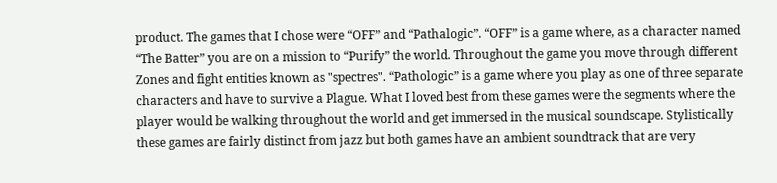product. The games that I chose were “OFF” and “Pathalogic”. “OFF” is a game where, as a character named “The Batter” you are on a mission to “Purify” the world. Throughout the game you move through different Zones and fight entities known as "spectres". “Pathologic” is a game where you play as one of three separate characters and have to survive a Plague. What I loved best from these games were the segments where the player would be walking throughout the world and get immersed in the musical soundscape. Stylistically these games are fairly distinct from jazz but both games have an ambient soundtrack that are very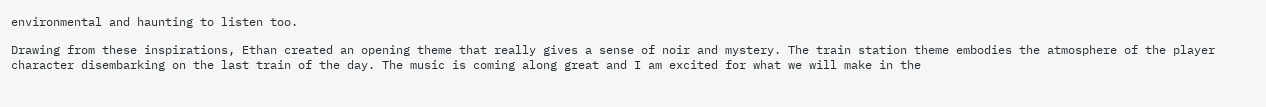environmental and haunting to listen too.

Drawing from these inspirations, Ethan created an opening theme that really gives a sense of noir and mystery. The train station theme embodies the atmosphere of the player character disembarking on the last train of the day. The music is coming along great and I am excited for what we will make in the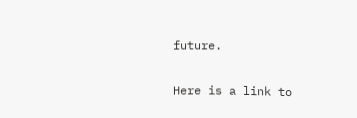future.

Here is a link to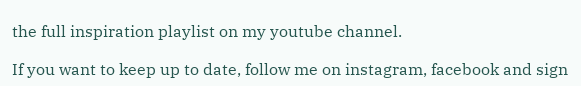the full inspiration playlist on my youtube channel.

If you want to keep up to date, follow me on instagram, facebook and sign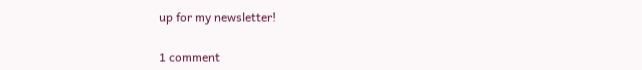up for my newsletter!

1 comment